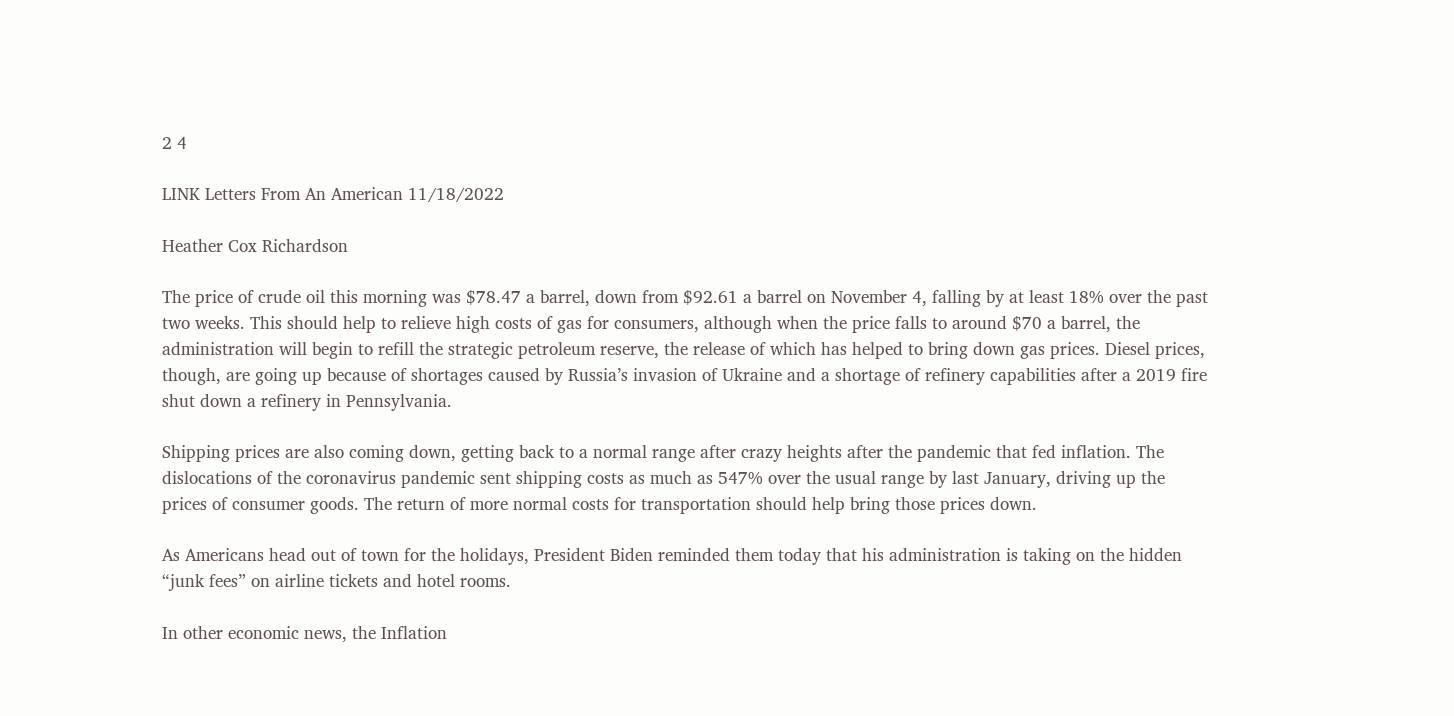2 4

LINK Letters From An American 11/18/2022

Heather Cox Richardson

The price of crude oil this morning was $78.47 a barrel, down from $92.61 a barrel on November 4, falling by at least 18% over the past two weeks. This should help to relieve high costs of gas for consumers, although when the price falls to around $70 a barrel, the administration will begin to refill the strategic petroleum reserve, the release of which has helped to bring down gas prices. Diesel prices, though, are going up because of shortages caused by Russia’s invasion of Ukraine and a shortage of refinery capabilities after a 2019 fire shut down a refinery in Pennsylvania.

Shipping prices are also coming down, getting back to a normal range after crazy heights after the pandemic that fed inflation. The dislocations of the coronavirus pandemic sent shipping costs as much as 547% over the usual range by last January, driving up the prices of consumer goods. The return of more normal costs for transportation should help bring those prices down.

As Americans head out of town for the holidays, President Biden reminded them today that his administration is taking on the hidden “junk fees” on airline tickets and hotel rooms.

In other economic news, the Inflation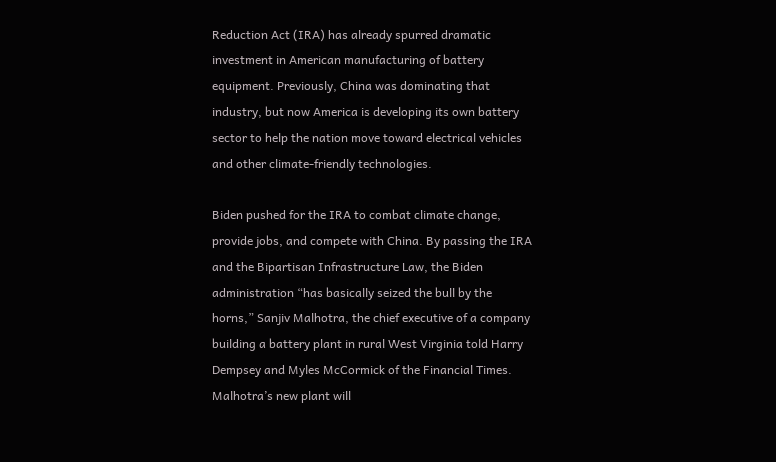Reduction Act (IRA) has already spurred dramatic investment in American manufacturing of battery equipment. Previously, China was dominating that industry, but now America is developing its own battery sector to help the nation move toward electrical vehicles and other climate-friendly technologies.

Biden pushed for the IRA to combat climate change, provide jobs, and compete with China. By passing the IRA and the Bipartisan Infrastructure Law, the Biden administration “has basically seized the bull by the horns,” Sanjiv Malhotra, the chief executive of a company building a battery plant in rural West Virginia told Harry Dempsey and Myles McCormick of the Financial Times. Malhotra’s new plant will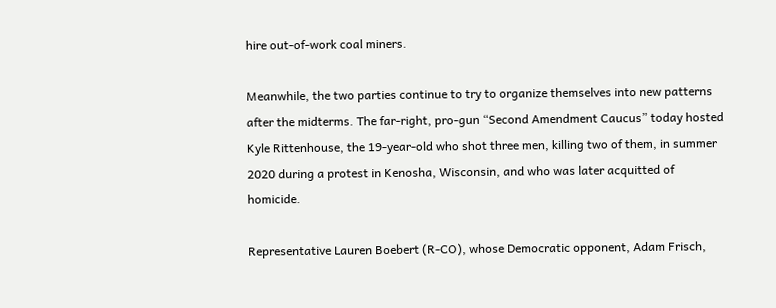hire out-of-work coal miners.

Meanwhile, the two parties continue to try to organize themselves into new patterns after the midterms. The far-right, pro-gun “Second Amendment Caucus” today hosted Kyle Rittenhouse, the 19-year-old who shot three men, killing two of them, in summer 2020 during a protest in Kenosha, Wisconsin, and who was later acquitted of homicide.

Representative Lauren Boebert (R-CO), whose Democratic opponent, Adam Frisch,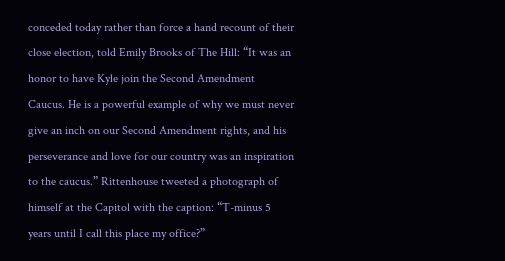conceded today rather than force a hand recount of their close election, told Emily Brooks of The Hill: “It was an honor to have Kyle join the Second Amendment Caucus. He is a powerful example of why we must never give an inch on our Second Amendment rights, and his perseverance and love for our country was an inspiration to the caucus.” Rittenhouse tweeted a photograph of himself at the Capitol with the caption: “T-minus 5 years until I call this place my office?”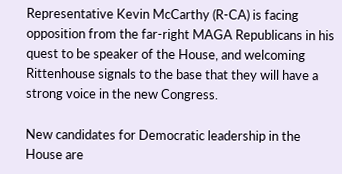Representative Kevin McCarthy (R-CA) is facing opposition from the far-right MAGA Republicans in his quest to be speaker of the House, and welcoming Rittenhouse signals to the base that they will have a strong voice in the new Congress.

New candidates for Democratic leadership in the House are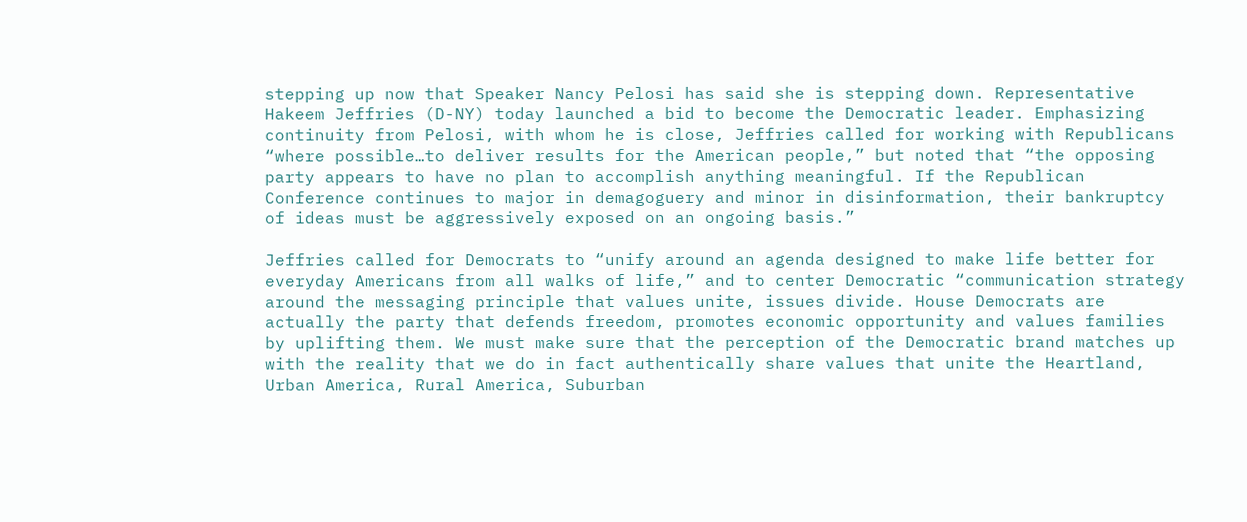stepping up now that Speaker Nancy Pelosi has said she is stepping down. Representative Hakeem Jeffries (D-NY) today launched a bid to become the Democratic leader. Emphasizing continuity from Pelosi, with whom he is close, Jeffries called for working with Republicans “where possible…to deliver results for the American people,” but noted that “the opposing party appears to have no plan to accomplish anything meaningful. If the Republican Conference continues to major in demagoguery and minor in disinformation, their bankruptcy of ideas must be aggressively exposed on an ongoing basis.”

Jeffries called for Democrats to “unify around an agenda designed to make life better for everyday Americans from all walks of life,” and to center Democratic “communication strategy around the messaging principle that values unite, issues divide. House Democrats are actually the party that defends freedom, promotes economic opportunity and values families by uplifting them. We must make sure that the perception of the Democratic brand matches up with the reality that we do in fact authentically share values that unite the Heartland, Urban America, Rural America, Suburban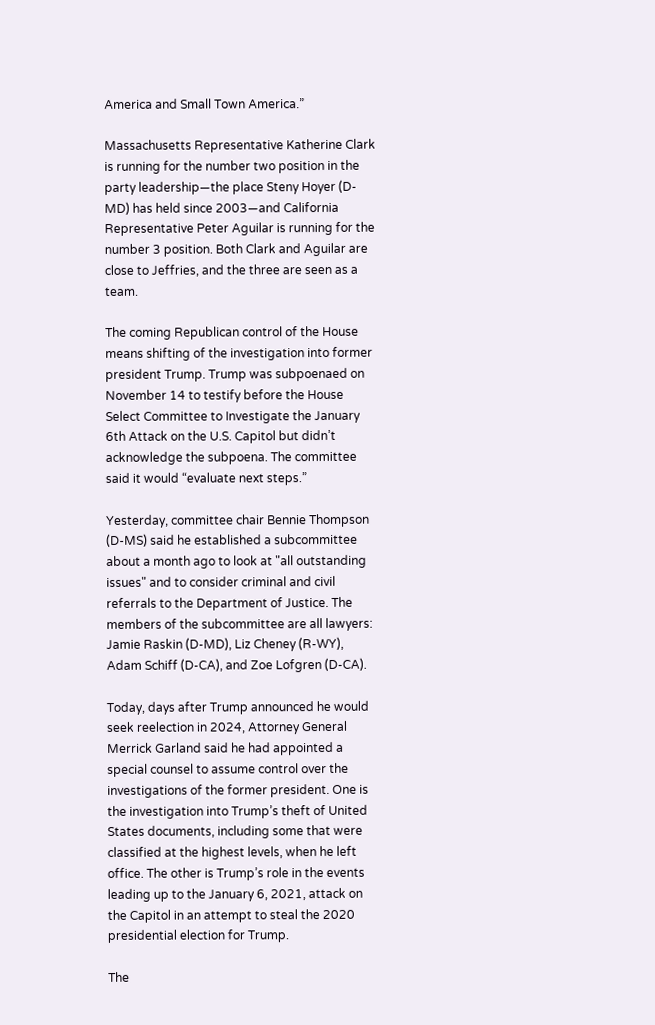America and Small Town America.”

Massachusetts Representative Katherine Clark is running for the number two position in the party leadership—the place Steny Hoyer (D-MD) has held since 2003—and California Representative Peter Aguilar is running for the number 3 position. Both Clark and Aguilar are close to Jeffries, and the three are seen as a team.

The coming Republican control of the House means shifting of the investigation into former president Trump. Trump was subpoenaed on November 14 to testify before the House Select Committee to Investigate the January 6th Attack on the U.S. Capitol but didn’t acknowledge the subpoena. The committee said it would “evaluate next steps.”

Yesterday, committee chair Bennie Thompson (D-MS) said he established a subcommittee about a month ago to look at "all outstanding issues" and to consider criminal and civil referrals to the Department of Justice. The members of the subcommittee are all lawyers: Jamie Raskin (D-MD), Liz Cheney (R-WY), Adam Schiff (D-CA), and Zoe Lofgren (D-CA).

Today, days after Trump announced he would seek reelection in 2024, Attorney General Merrick Garland said he had appointed a special counsel to assume control over the investigations of the former president. One is the investigation into Trump’s theft of United States documents, including some that were classified at the highest levels, when he left office. The other is Trump’s role in the events leading up to the January 6, 2021, attack on the Capitol in an attempt to steal the 2020 presidential election for Trump.

The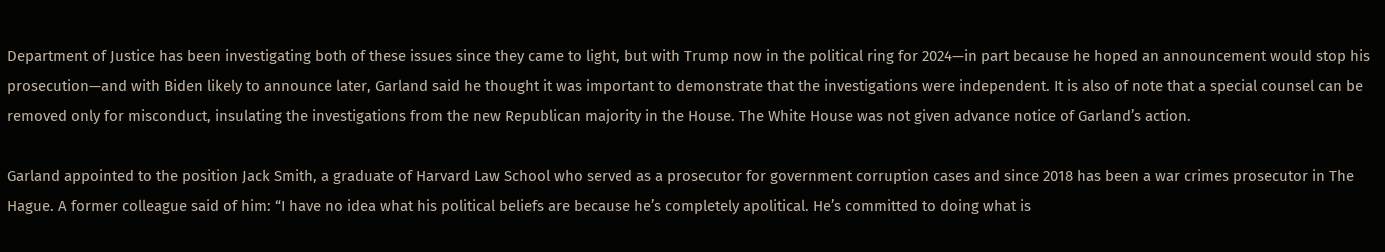Department of Justice has been investigating both of these issues since they came to light, but with Trump now in the political ring for 2024—in part because he hoped an announcement would stop his prosecution—and with Biden likely to announce later, Garland said he thought it was important to demonstrate that the investigations were independent. It is also of note that a special counsel can be removed only for misconduct, insulating the investigations from the new Republican majority in the House. The White House was not given advance notice of Garland’s action.

Garland appointed to the position Jack Smith, a graduate of Harvard Law School who served as a prosecutor for government corruption cases and since 2018 has been a war crimes prosecutor in The Hague. A former colleague said of him: “I have no idea what his political beliefs are because he’s completely apolitical. He’s committed to doing what is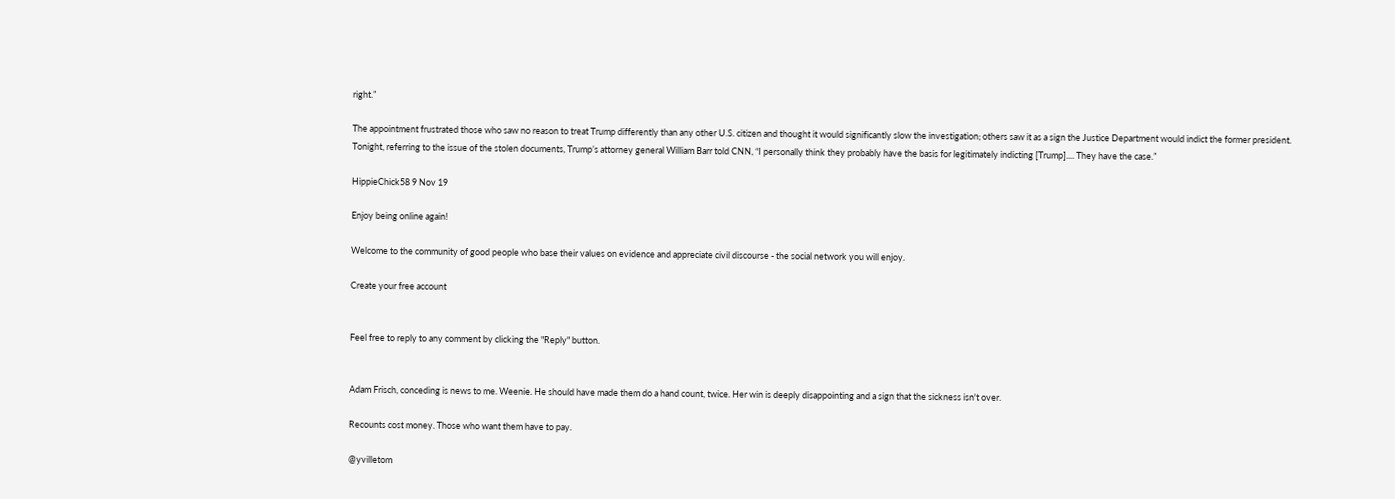right.”

The appointment frustrated those who saw no reason to treat Trump differently than any other U.S. citizen and thought it would significantly slow the investigation; others saw it as a sign the Justice Department would indict the former president. Tonight, referring to the issue of the stolen documents, Trump’s attorney general William Barr told CNN, “I personally think they probably have the basis for legitimately indicting [Trump].... They have the case.”

HippieChick58 9 Nov 19

Enjoy being online again!

Welcome to the community of good people who base their values on evidence and appreciate civil discourse - the social network you will enjoy.

Create your free account


Feel free to reply to any comment by clicking the "Reply" button.


Adam Frisch, conceding is news to me. Weenie. He should have made them do a hand count, twice. Her win is deeply disappointing and a sign that the sickness isn't over.

Recounts cost money. Those who want them have to pay.

@yvilletom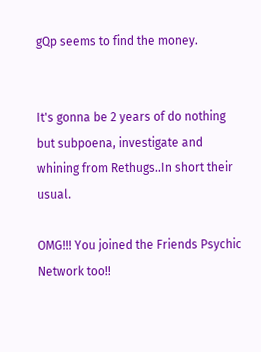gQp seems to find the money.


It's gonna be 2 years of do nothing but subpoena, investigate and whining from Rethugs..In short their usual.

OMG!!! You joined the Friends Psychic Network too!!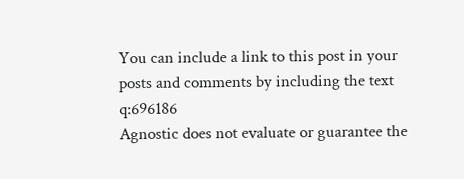You can include a link to this post in your posts and comments by including the text q:696186
Agnostic does not evaluate or guarantee the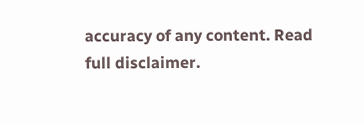accuracy of any content. Read full disclaimer.